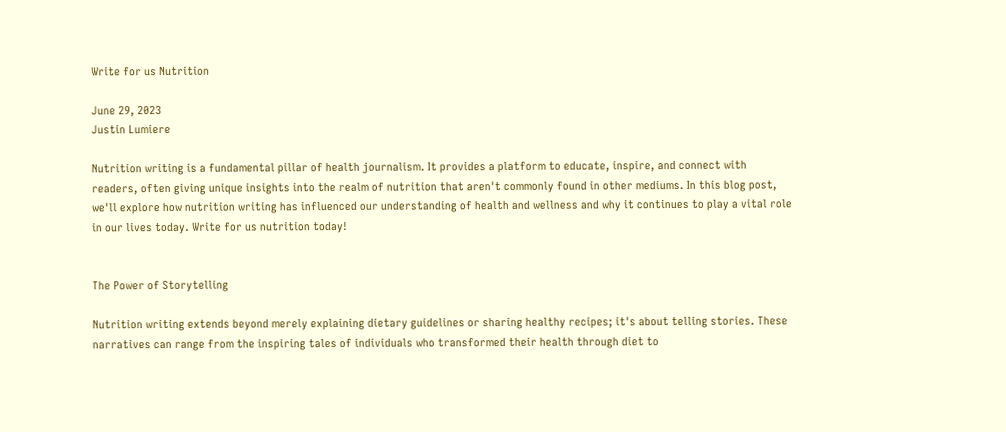Write for us Nutrition

June 29, 2023
Justin Lumiere

Nutrition writing is a fundamental pillar of health journalism. It provides a platform to educate, inspire, and connect with readers, often giving unique insights into the realm of nutrition that aren't commonly found in other mediums. In this blog post, we'll explore how nutrition writing has influenced our understanding of health and wellness and why it continues to play a vital role in our lives today. Write for us nutrition today!


The Power of Storytelling

Nutrition writing extends beyond merely explaining dietary guidelines or sharing healthy recipes; it's about telling stories. These narratives can range from the inspiring tales of individuals who transformed their health through diet to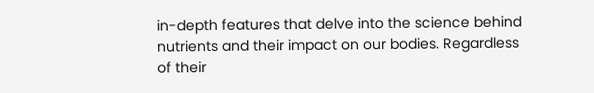in-depth features that delve into the science behind nutrients and their impact on our bodies. Regardless of their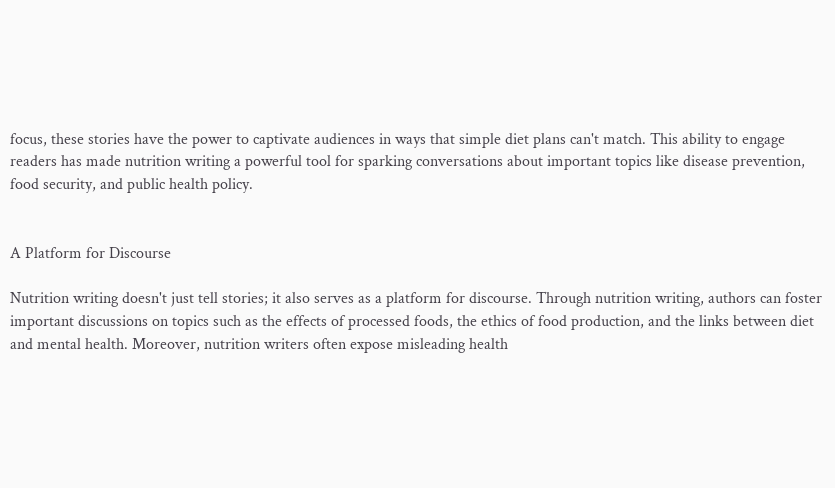focus, these stories have the power to captivate audiences in ways that simple diet plans can't match. This ability to engage readers has made nutrition writing a powerful tool for sparking conversations about important topics like disease prevention, food security, and public health policy.


A Platform for Discourse

Nutrition writing doesn't just tell stories; it also serves as a platform for discourse. Through nutrition writing, authors can foster important discussions on topics such as the effects of processed foods, the ethics of food production, and the links between diet and mental health. Moreover, nutrition writers often expose misleading health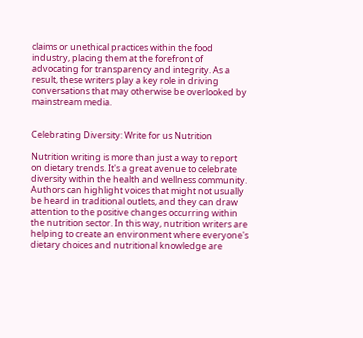claims or unethical practices within the food industry, placing them at the forefront of advocating for transparency and integrity. As a result, these writers play a key role in driving conversations that may otherwise be overlooked by mainstream media.


Celebrating Diversity: Write for us Nutrition

Nutrition writing is more than just a way to report on dietary trends. It's a great avenue to celebrate diversity within the health and wellness community. Authors can highlight voices that might not usually be heard in traditional outlets, and they can draw attention to the positive changes occurring within the nutrition sector. In this way, nutrition writers are helping to create an environment where everyone's dietary choices and nutritional knowledge are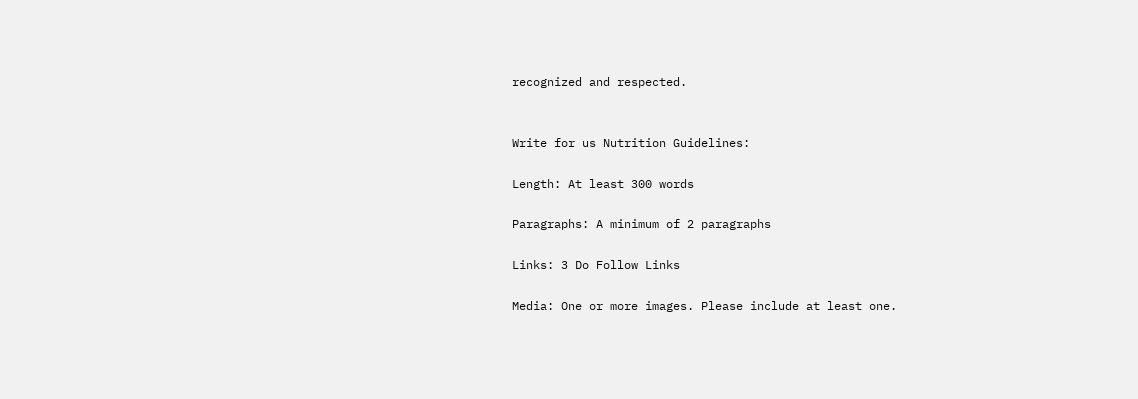recognized and respected.


Write for us Nutrition Guidelines:

Length: At least 300 words

Paragraphs: A minimum of 2 paragraphs

Links: 3 Do Follow Links

Media: One or more images. Please include at least one.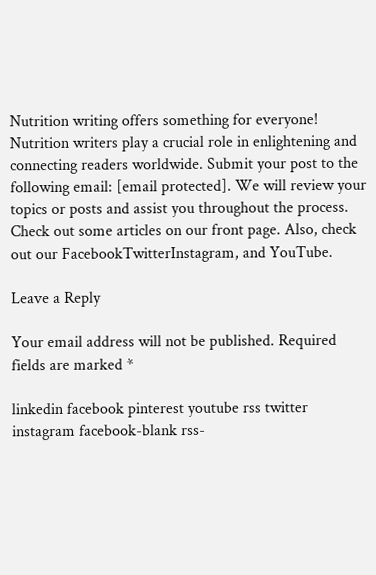Nutrition writing offers something for everyone! Nutrition writers play a crucial role in enlightening and connecting readers worldwide. Submit your post to the following email: [email protected]. We will review your topics or posts and assist you throughout the process. Check out some articles on our front page. Also, check out our FacebookTwitterInstagram, and YouTube.

Leave a Reply

Your email address will not be published. Required fields are marked *

linkedin facebook pinterest youtube rss twitter instagram facebook-blank rss-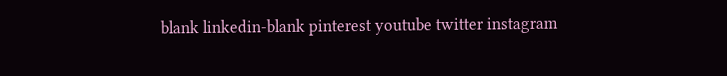blank linkedin-blank pinterest youtube twitter instagram